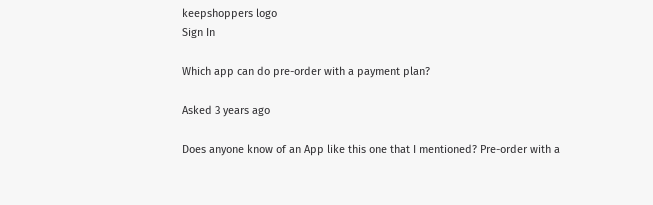keepshoppers logo
Sign In

Which app can do pre-order with a payment plan?

Asked 3 years ago

Does anyone know of an App like this one that I mentioned? Pre-order with a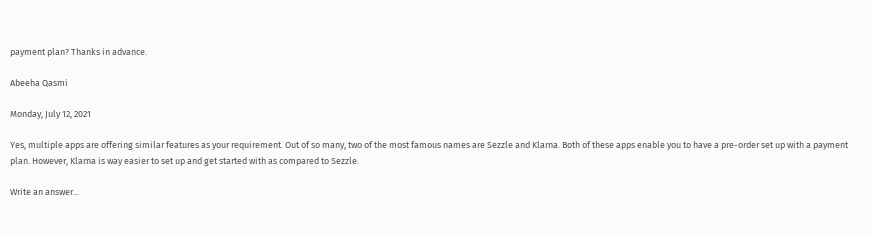payment plan? Thanks in advance.

Abeeha Qasmi

Monday, July 12, 2021

Yes, multiple apps are offering similar features as your requirement. Out of so many, two of the most famous names are Sezzle and Klarna. Both of these apps enable you to have a pre-order set up with a payment plan. However, Klarna is way easier to set up and get started with as compared to Sezzle.

Write an answer...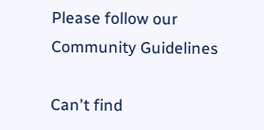Please follow our  Community Guidelines

Can't find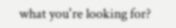what you're looking for?